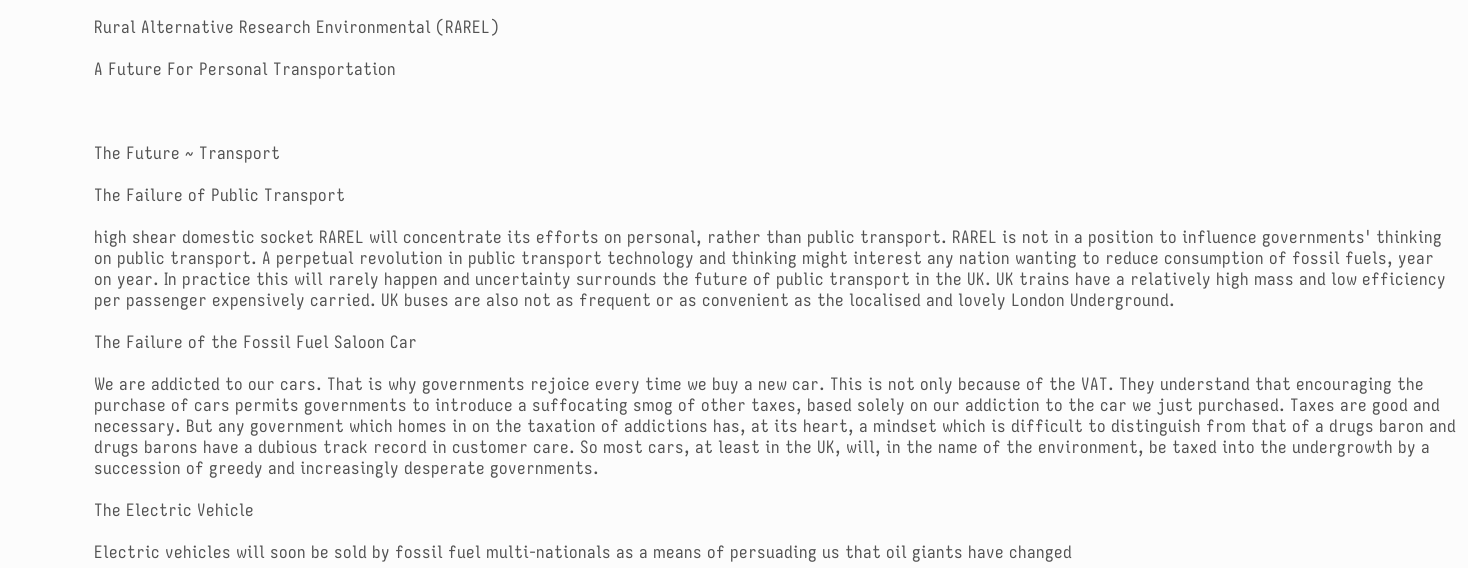Rural Alternative Research Environmental (RAREL)

A Future For Personal Transportation



The Future ~ Transport

The Failure of Public Transport

high shear domestic socket RAREL will concentrate its efforts on personal, rather than public transport. RAREL is not in a position to influence governments' thinking on public transport. A perpetual revolution in public transport technology and thinking might interest any nation wanting to reduce consumption of fossil fuels, year on year. In practice this will rarely happen and uncertainty surrounds the future of public transport in the UK. UK trains have a relatively high mass and low efficiency per passenger expensively carried. UK buses are also not as frequent or as convenient as the localised and lovely London Underground.

The Failure of the Fossil Fuel Saloon Car

We are addicted to our cars. That is why governments rejoice every time we buy a new car. This is not only because of the VAT. They understand that encouraging the purchase of cars permits governments to introduce a suffocating smog of other taxes, based solely on our addiction to the car we just purchased. Taxes are good and necessary. But any government which homes in on the taxation of addictions has, at its heart, a mindset which is difficult to distinguish from that of a drugs baron and drugs barons have a dubious track record in customer care. So most cars, at least in the UK, will, in the name of the environment, be taxed into the undergrowth by a succession of greedy and increasingly desperate governments.

The Electric Vehicle

Electric vehicles will soon be sold by fossil fuel multi-nationals as a means of persuading us that oil giants have changed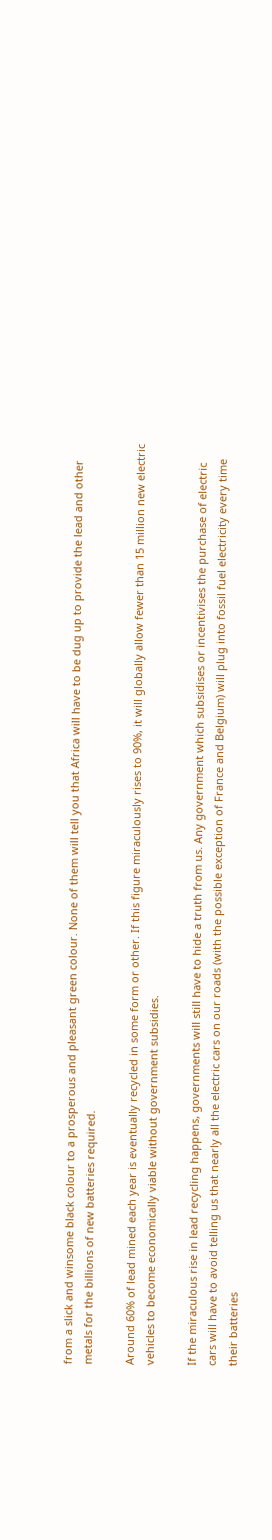from a slick and winsome black colour to a prosperous and pleasant green colour. None of them will tell you that Africa will have to be dug up to provide the lead and other metals for the billions of new batteries required.

Around 60% of lead mined each year is eventually recycled in some form or other. If this figure miraculously rises to 90%, it will globally allow fewer than 15 million new electric vehicles to become economically viable without government subsidies.

If the miraculous rise in lead recycling happens, governments will still have to hide a truth from us. Any government which subsidises or incentivises the purchase of electric cars will have to avoid telling us that nearly all the electric cars on our roads (with the possible exception of France and Belgium) will plug into fossil fuel electricity every time their batteries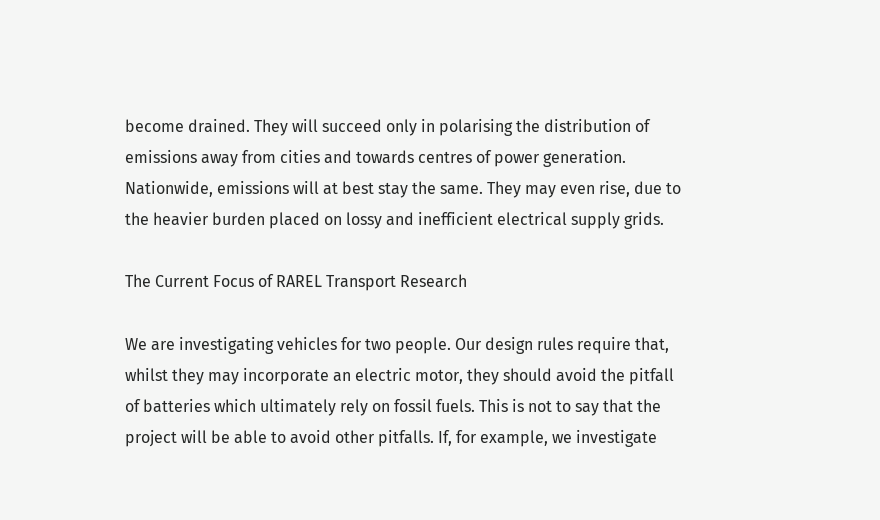become drained. They will succeed only in polarising the distribution of emissions away from cities and towards centres of power generation. Nationwide, emissions will at best stay the same. They may even rise, due to the heavier burden placed on lossy and inefficient electrical supply grids.

The Current Focus of RAREL Transport Research

We are investigating vehicles for two people. Our design rules require that, whilst they may incorporate an electric motor, they should avoid the pitfall of batteries which ultimately rely on fossil fuels. This is not to say that the project will be able to avoid other pitfalls. If, for example, we investigate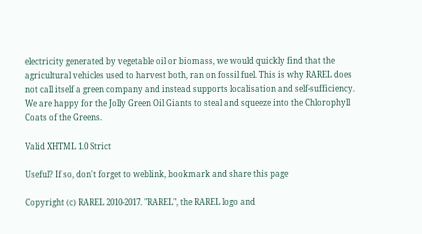electricity generated by vegetable oil or biomass, we would quickly find that the agricultural vehicles used to harvest both, ran on fossil fuel. This is why RAREL does not call itself a green company and instead supports localisation and self-sufficiency. We are happy for the Jolly Green Oil Giants to steal and squeeze into the Chlorophyll Coats of the Greens.

Valid XHTML 1.0 Strict

Useful? If so, don't forget to weblink, bookmark and share this page

Copyright (c) RAREL 2010-2017. "RAREL", the RAREL logo and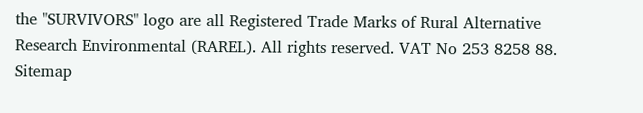the "SURVIVORS" logo are all Registered Trade Marks of Rural Alternative Research Environmental (RAREL). All rights reserved. VAT No 253 8258 88. Sitemap